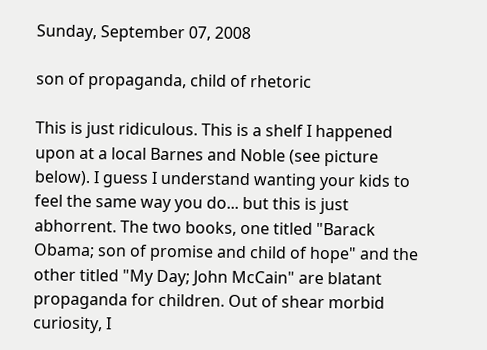Sunday, September 07, 2008

son of propaganda, child of rhetoric

This is just ridiculous. This is a shelf I happened upon at a local Barnes and Noble (see picture below). I guess I understand wanting your kids to feel the same way you do... but this is just abhorrent. The two books, one titled "Barack Obama; son of promise and child of hope" and the other titled "My Day; John McCain" are blatant propaganda for children. Out of shear morbid curiosity, I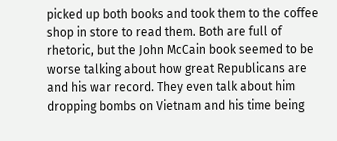picked up both books and took them to the coffee shop in store to read them. Both are full of rhetoric, but the John McCain book seemed to be worse talking about how great Republicans are and his war record. They even talk about him dropping bombs on Vietnam and his time being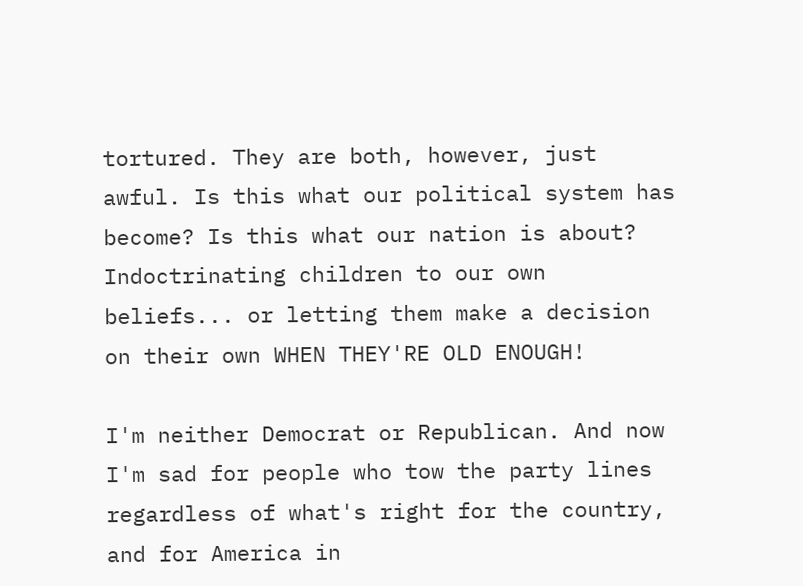tortured. They are both, however, just awful. Is this what our political system has become? Is this what our nation is about? Indoctrinating children to our own beliefs... or letting them make a decision on their own WHEN THEY'RE OLD ENOUGH!

I'm neither Democrat or Republican. And now I'm sad for people who tow the party lines regardless of what's right for the country, and for America in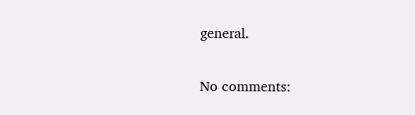general.

No comments: